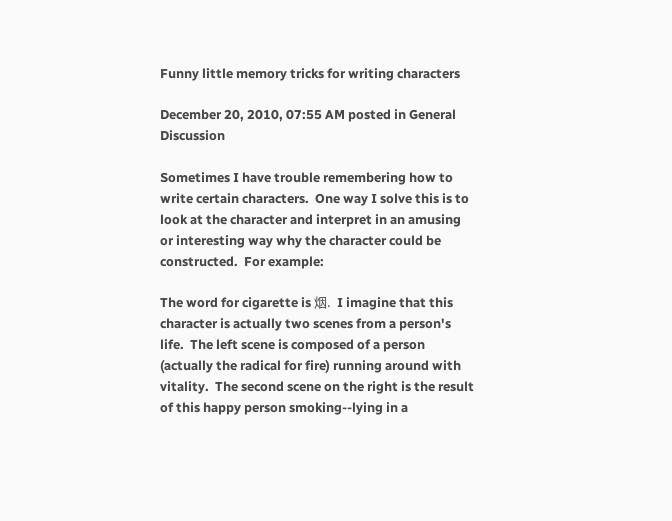Funny little memory tricks for writing characters

December 20, 2010, 07:55 AM posted in General Discussion

Sometimes I have trouble remembering how to write certain characters.  One way I solve this is to look at the character and interpret in an amusing or interesting way why the character could be constructed.  For example:

The word for cigarette is 烟.  I imagine that this character is actually two scenes from a person's life.  The left scene is composed of a person (actually the radical for fire) running around with vitality.  The second scene on the right is the result of this happy person smoking--lying in a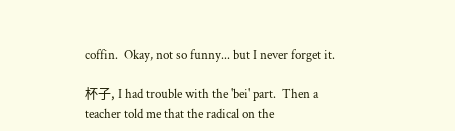coffin.  Okay, not so funny... but I never forget it.

杯子, I had trouble with the 'bei' part.  Then a teacher told me that the radical on the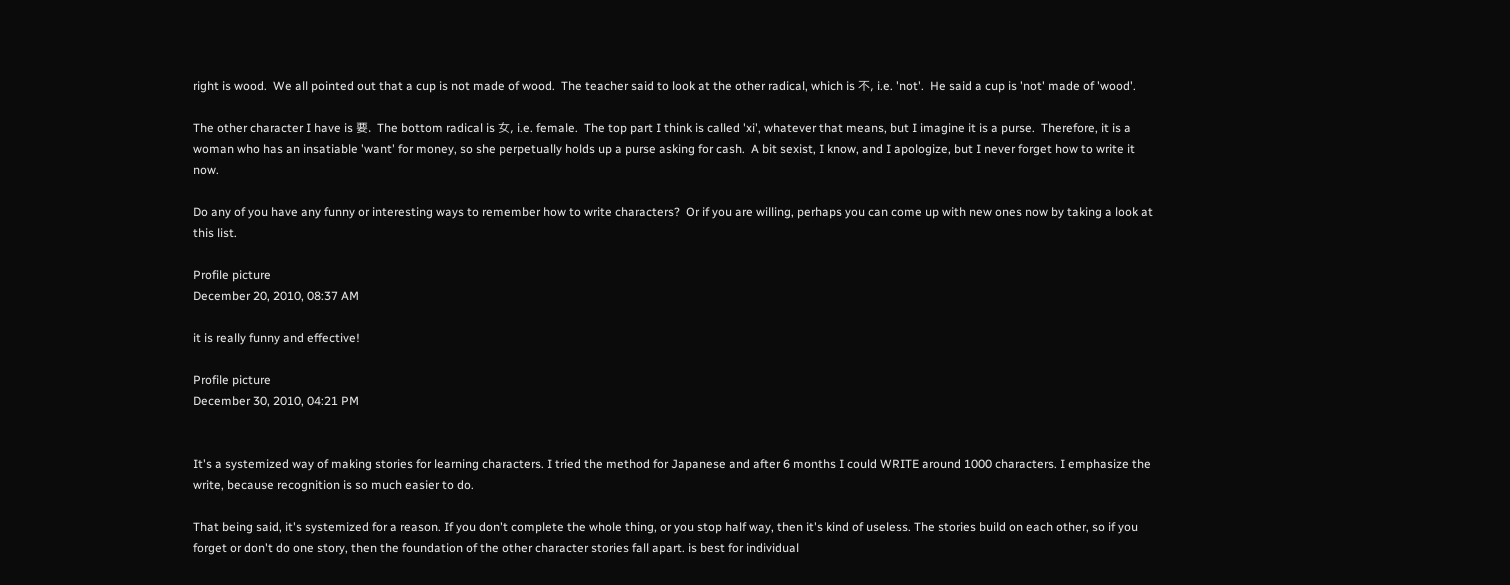right is wood.  We all pointed out that a cup is not made of wood.  The teacher said to look at the other radical, which is 不, i.e. 'not'.  He said a cup is 'not' made of 'wood'.

The other character I have is 要.  The bottom radical is 女, i.e. female.  The top part I think is called 'xi', whatever that means, but I imagine it is a purse.  Therefore, it is a woman who has an insatiable 'want' for money, so she perpetually holds up a purse asking for cash.  A bit sexist, I know, and I apologize, but I never forget how to write it now.

Do any of you have any funny or interesting ways to remember how to write characters?  Or if you are willing, perhaps you can come up with new ones now by taking a look at this list.

Profile picture
December 20, 2010, 08:37 AM

it is really funny and effective!

Profile picture
December 30, 2010, 04:21 PM


It's a systemized way of making stories for learning characters. I tried the method for Japanese and after 6 months I could WRITE around 1000 characters. I emphasize the write, because recognition is so much easier to do.

That being said, it's systemized for a reason. If you don't complete the whole thing, or you stop half way, then it's kind of useless. The stories build on each other, so if you forget or don't do one story, then the foundation of the other character stories fall apart. is best for individual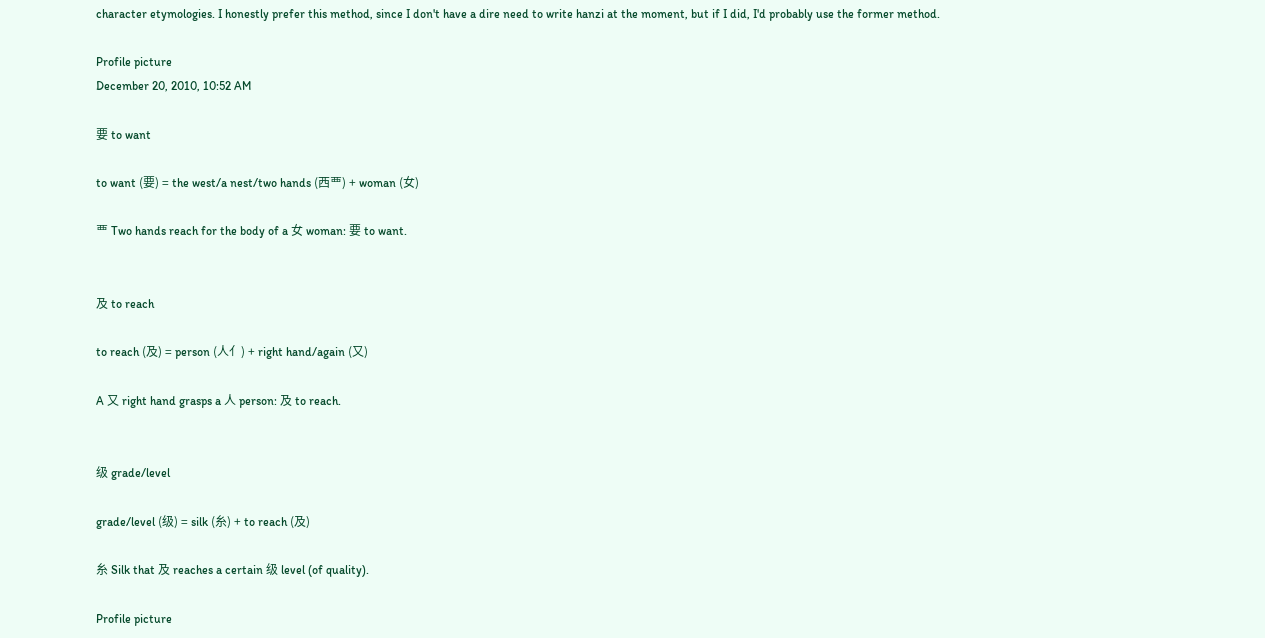character etymologies. I honestly prefer this method, since I don't have a dire need to write hanzi at the moment, but if I did, I'd probably use the former method.

Profile picture
December 20, 2010, 10:52 AM

要 to want

to want (要) = the west/a nest/two hands (西覀) + woman (女)

覀 Two hands reach for the body of a 女 woman: 要 to want.


及 to reach

to reach (及) = person (人亻) + right hand/again (又)

A 又 right hand grasps a 人 person: 及 to reach.


级 grade/level

grade/level (级) = silk (糸) + to reach (及)

糸 Silk that 及 reaches a certain 级 level (of quality).

Profile picture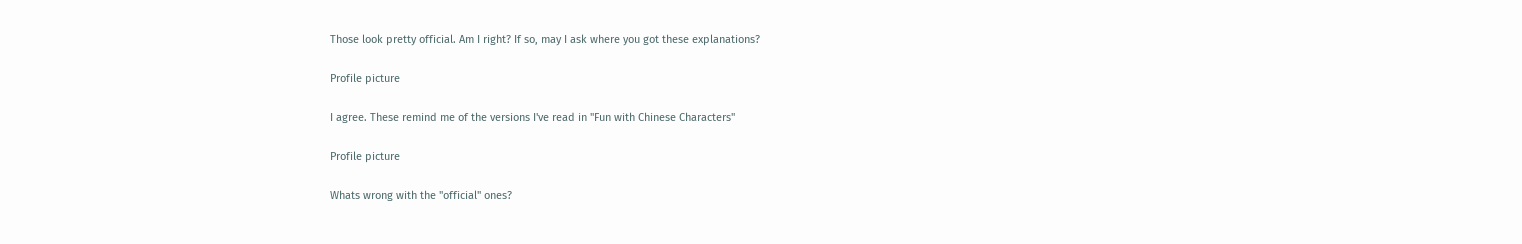Those look pretty official. Am I right? If so, may I ask where you got these explanations?

Profile picture

I agree. These remind me of the versions I've read in "Fun with Chinese Characters"

Profile picture

Whats wrong with the "official" ones?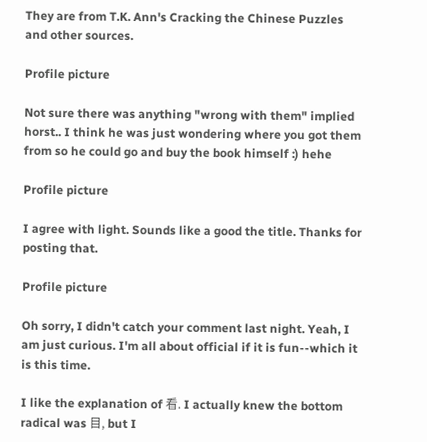They are from T.K. Ann's Cracking the Chinese Puzzles and other sources.

Profile picture

Not sure there was anything "wrong with them" implied horst.. I think he was just wondering where you got them from so he could go and buy the book himself :) hehe

Profile picture

I agree with light. Sounds like a good the title. Thanks for posting that.

Profile picture

Oh sorry, I didn't catch your comment last night. Yeah, I am just curious. I'm all about official if it is fun--which it is this time.

I like the explanation of 看. I actually knew the bottom radical was 目, but I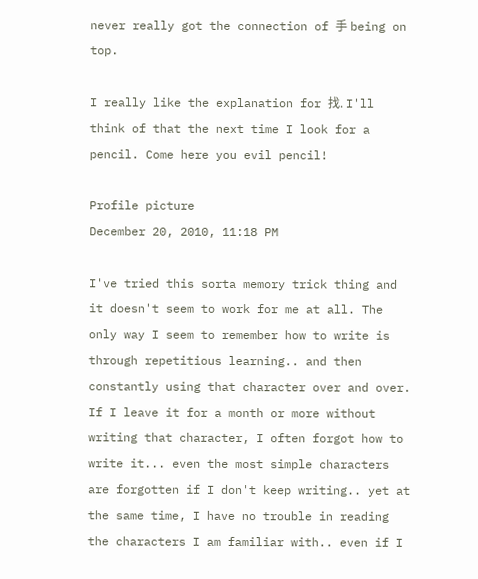never really got the connection of 手 being on top.

I really like the explanation for 找. I'll think of that the next time I look for a pencil. Come here you evil pencil!

Profile picture
December 20, 2010, 11:18 PM

I've tried this sorta memory trick thing and it doesn't seem to work for me at all. The only way I seem to remember how to write is through repetitious learning.. and then constantly using that character over and over. If I leave it for a month or more without writing that character, I often forgot how to write it... even the most simple characters are forgotten if I don't keep writing.. yet at the same time, I have no trouble in reading the characters I am familiar with.. even if I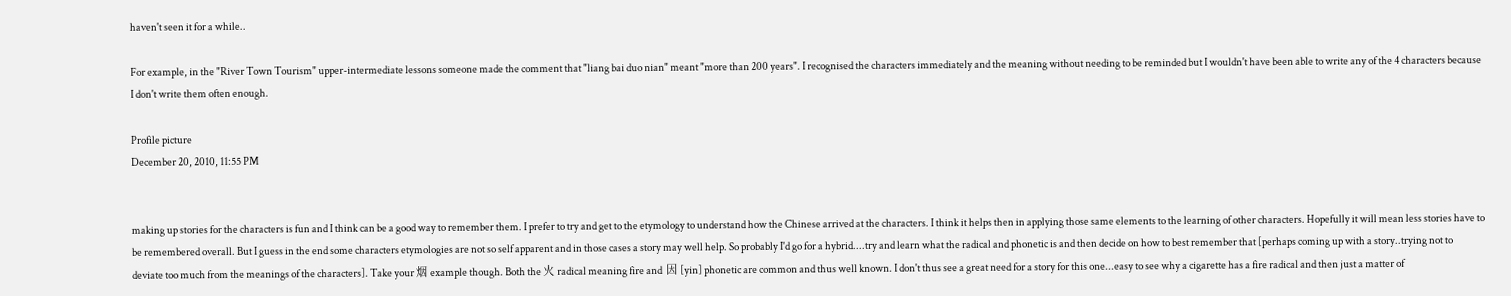haven't seen it for a while..

For example, in the "River Town Tourism" upper-intermediate lessons someone made the comment that "liang bai duo nian" meant "more than 200 years". I recognised the characters immediately and the meaning without needing to be reminded but I wouldn't have been able to write any of the 4 characters because I don't write them often enough.

Profile picture
December 20, 2010, 11:55 PM


making up stories for the characters is fun and I think can be a good way to remember them. I prefer to try and get to the etymology to understand how the Chinese arrived at the characters. I think it helps then in applying those same elements to the learning of other characters. Hopefully it will mean less stories have to be remembered overall. But I guess in the end some characters etymologies are not so self apparent and in those cases a story may well help. So probably I'd go for a hybrid....try and learn what the radical and phonetic is and then decide on how to best remember that [perhaps coming up with a story..trying not to deviate too much from the meanings of the characters]. Take your 烟 example though. Both the 火 radical meaning fire and  因 [yin] phonetic are common and thus well known. I don't thus see a great need for a story for this one...easy to see why a cigarette has a fire radical and then just a matter of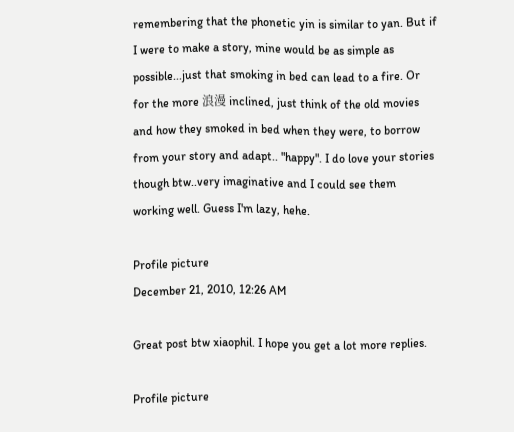remembering that the phonetic yin is similar to yan. But if I were to make a story, mine would be as simple as possible...just that smoking in bed can lead to a fire. Or for the more 浪漫 inclined, just think of the old movies and how they smoked in bed when they were, to borrow from your story and adapt.. "happy". I do love your stories though btw..very imaginative and I could see them working well. Guess I'm lazy, hehe.

Profile picture
December 21, 2010, 12:26 AM

Great post btw xiaophil. I hope you get a lot more replies.

Profile picture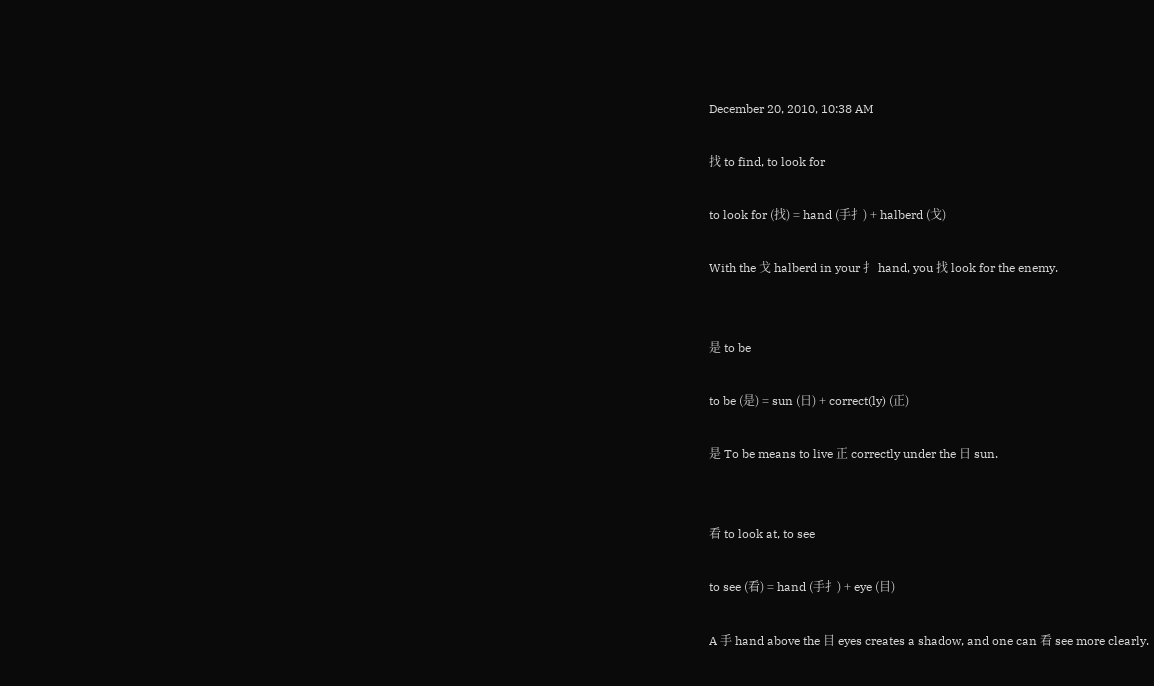December 20, 2010, 10:38 AM

找 to find, to look for

to look for (找) = hand (手扌) + halberd (戈)

With the 戈 halberd in your 扌 hand, you 找 look for the enemy.


是 to be

to be (是) = sun (日) + correct(ly) (正)

是 To be means to live 正 correctly under the 日 sun.


看 to look at, to see

to see (看) = hand (手扌) + eye (目)

A 手 hand above the 目 eyes creates a shadow, and one can 看 see more clearly.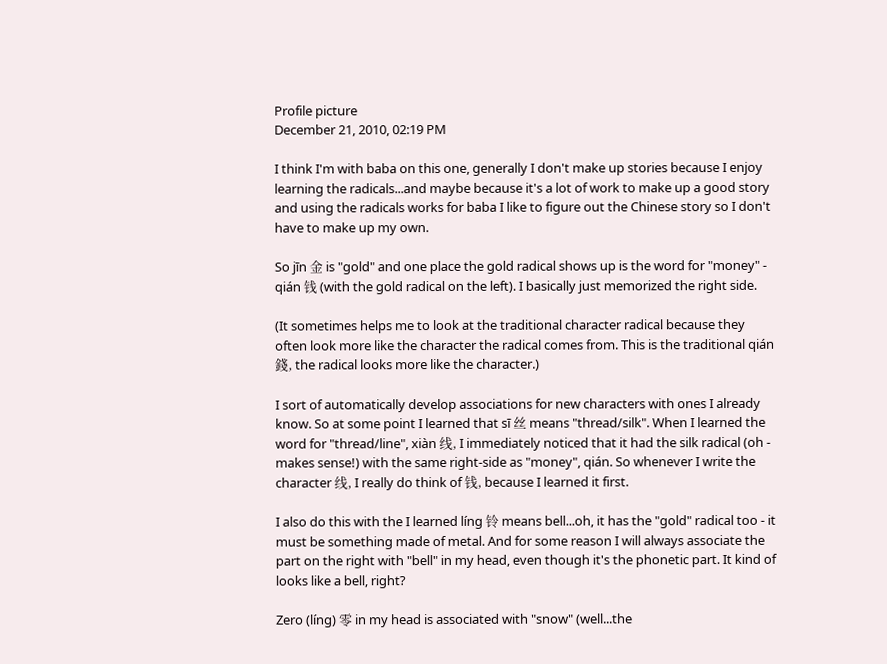Profile picture
December 21, 2010, 02:19 PM

I think I'm with baba on this one, generally I don't make up stories because I enjoy learning the radicals...and maybe because it's a lot of work to make up a good story and using the radicals works for baba I like to figure out the Chinese story so I don't have to make up my own.

So jīn 金 is "gold" and one place the gold radical shows up is the word for "money" - qián 钱 (with the gold radical on the left). I basically just memorized the right side.

(It sometimes helps me to look at the traditional character radical because they often look more like the character the radical comes from. This is the traditional qián 錢, the radical looks more like the character.)

I sort of automatically develop associations for new characters with ones I already know. So at some point I learned that sī 丝 means "thread/silk". When I learned the word for "thread/line", xiàn 线, I immediately noticed that it had the silk radical (oh - makes sense!) with the same right-side as "money", qián. So whenever I write the character 线, I really do think of 钱, because I learned it first.

I also do this with the I learned líng 铃 means bell...oh, it has the "gold" radical too - it must be something made of metal. And for some reason I will always associate the part on the right with "bell" in my head, even though it's the phonetic part. It kind of looks like a bell, right?

Zero (líng) 零 in my head is associated with "snow" (well...the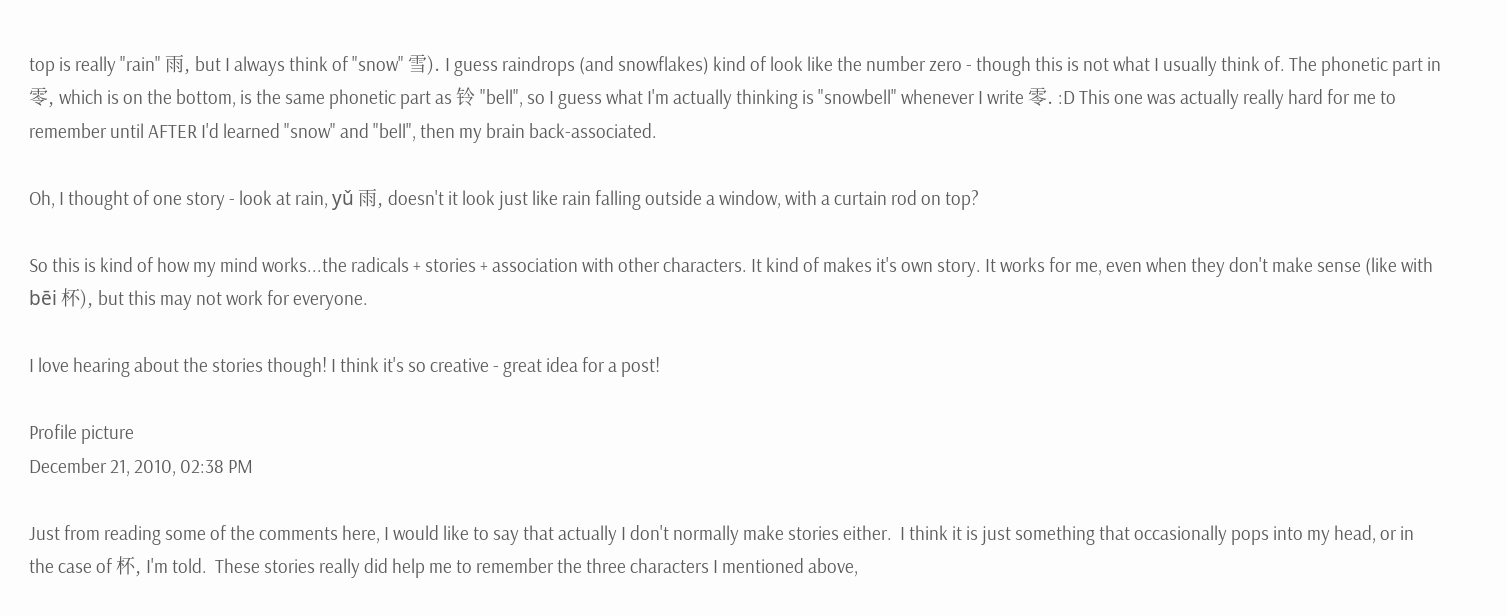top is really "rain" 雨, but I always think of "snow" 雪). I guess raindrops (and snowflakes) kind of look like the number zero - though this is not what I usually think of. The phonetic part in 零, which is on the bottom, is the same phonetic part as 铃 "bell", so I guess what I'm actually thinking is "snowbell" whenever I write 零. :D This one was actually really hard for me to remember until AFTER I'd learned "snow" and "bell", then my brain back-associated.

Oh, I thought of one story - look at rain, yǔ 雨, doesn't it look just like rain falling outside a window, with a curtain rod on top?

So this is kind of how my mind works...the radicals + stories + association with other characters. It kind of makes it's own story. It works for me, even when they don't make sense (like with bēi 杯), but this may not work for everyone.

I love hearing about the stories though! I think it's so creative - great idea for a post!

Profile picture
December 21, 2010, 02:38 PM

Just from reading some of the comments here, I would like to say that actually I don't normally make stories either.  I think it is just something that occasionally pops into my head, or in the case of 杯, I'm told.  These stories really did help me to remember the three characters I mentioned above,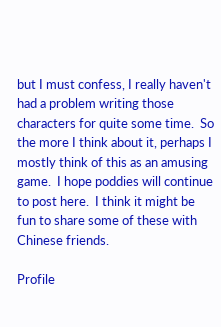but I must confess, I really haven't had a problem writing those characters for quite some time.  So the more I think about it, perhaps I mostly think of this as an amusing game.  I hope poddies will continue to post here.  I think it might be fun to share some of these with Chinese friends.

Profile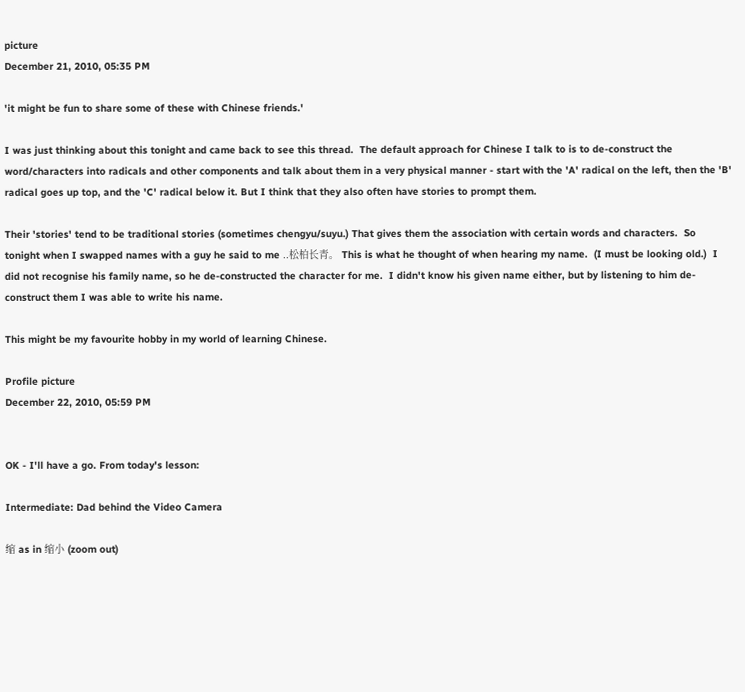picture
December 21, 2010, 05:35 PM

'it might be fun to share some of these with Chinese friends.'

I was just thinking about this tonight and came back to see this thread.  The default approach for Chinese I talk to is to de-construct the word/characters into radicals and other components and talk about them in a very physical manner - start with the 'A' radical on the left, then the 'B' radical goes up top, and the 'C' radical below it. But I think that they also often have stories to prompt them.

Their 'stories' tend to be traditional stories (sometimes chengyu/suyu.) That gives them the association with certain words and characters.  So tonight when I swapped names with a guy he said to me ..松柏长青。 This is what he thought of when hearing my name.  (I must be looking old.)  I did not recognise his family name, so he de-constructed the character for me.  I didn't know his given name either, but by listening to him de-construct them I was able to write his name.

This might be my favourite hobby in my world of learning Chinese.

Profile picture
December 22, 2010, 05:59 PM


OK - I'll have a go. From today's lesson:

Intermediate: Dad behind the Video Camera

缩 as in 缩小 (zoom out)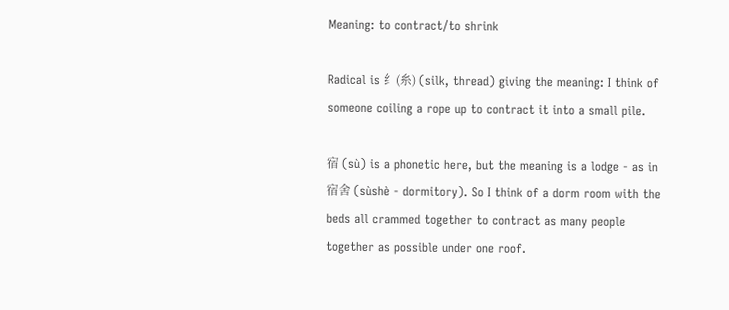Meaning: to contract/to shrink

Radical is 纟(糸) (silk, thread) giving the meaning: I think of someone coiling a rope up to contract it into a small pile.

宿 (sù) is a phonetic here, but the meaning is a lodge - as in 宿舍 (sùshè - dormitory). So I think of a dorm room with the beds all crammed together to contract as many people together as possible under one roof.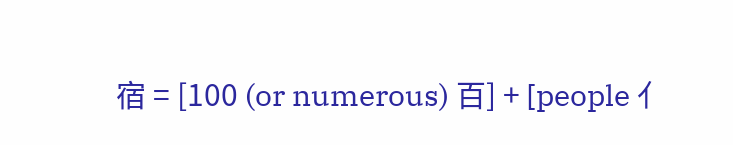宿 = [100 (or numerous) 百] + [people 亻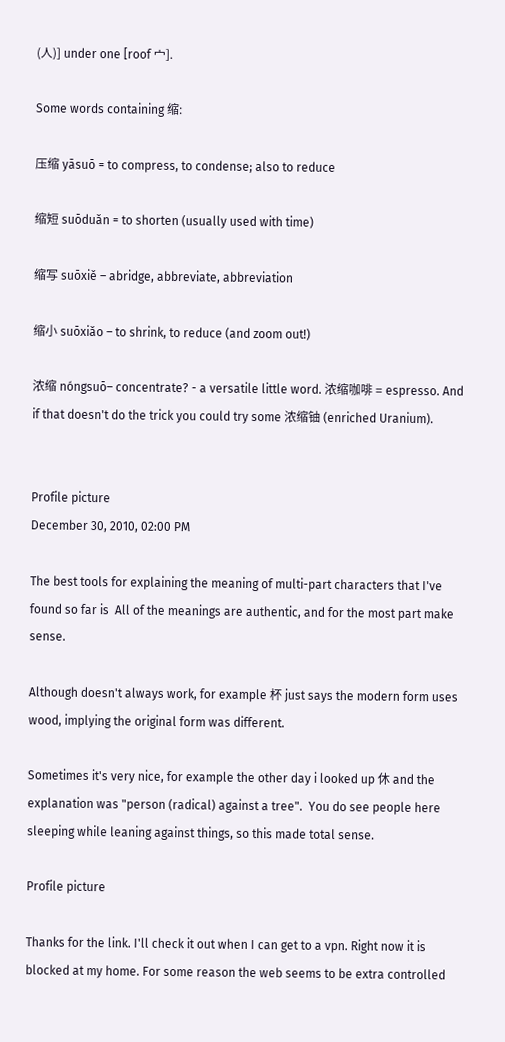(人)] under one [roof 宀].

Some words containing 缩:

压缩 yāsuō = to compress, to condense; also to reduce

缩短 suōduǎn = to shorten (usually used with time)

缩写 suōxiě – abridge, abbreviate, abbreviation

缩小 suōxiǎo – to shrink, to reduce (and zoom out!)

浓缩 nóngsuō– concentrate? - a versatile little word. 浓缩咖啡 = espresso. And if that doesn't do the trick you could try some 浓缩铀 (enriched Uranium).


Profile picture
December 30, 2010, 02:00 PM

The best tools for explaining the meaning of multi-part characters that I've found so far is  All of the meanings are authentic, and for the most part make sense.

Although doesn't always work, for example 杯 just says the modern form uses wood, implying the original form was different.

Sometimes it's very nice, for example the other day i looked up 休 and the explanation was "person (radical) against a tree".  You do see people here sleeping while leaning against things, so this made total sense.

Profile picture

Thanks for the link. I'll check it out when I can get to a vpn. Right now it is blocked at my home. For some reason the web seems to be extra controlled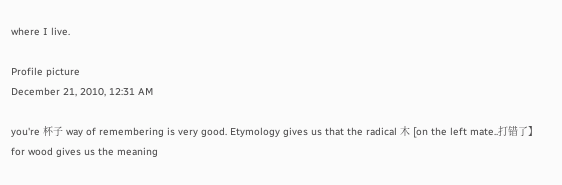where I live.

Profile picture
December 21, 2010, 12:31 AM

you're 杯子 way of remembering is very good. Etymology gives us that the radical 木 [on the left mate..打错了】 for wood gives us the meaning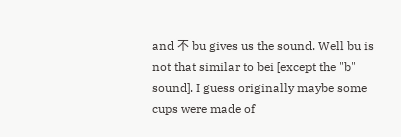and 不 bu gives us the sound. Well bu is not that similar to bei [except the "b" sound]. I guess originally maybe some cups were made of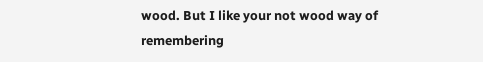wood. But I like your not wood way of remembering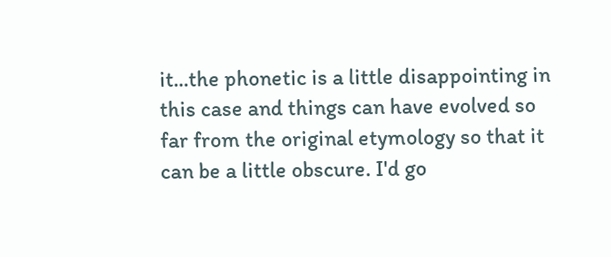it...the phonetic is a little disappointing in this case and things can have evolved so far from the original etymology so that it can be a little obscure. I'd go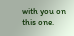with you on this one.